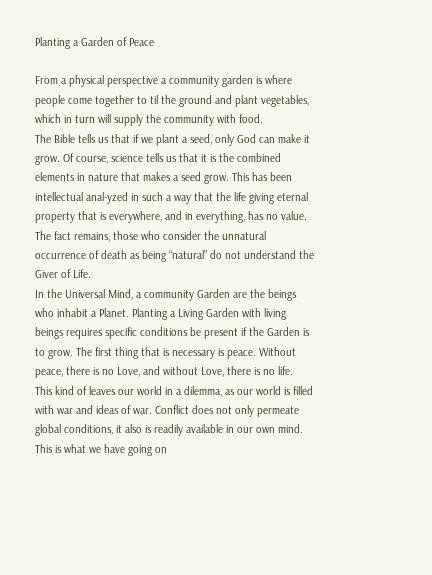Planting a Garden of Peace

From a physical perspective a community garden is where people come together to til the ground and plant vegetables, which in turn will supply the community with food.
The Bible tells us that if we plant a seed, only God can make it grow. Of course, science tells us that it is the combined elements in nature that makes a seed grow. This has been intellectual anal-yzed in such a way that the life giving eternal property that is everywhere, and in everything, has no value. The fact remains, those who consider the unnatural occurrence of death as being “natural” do not understand the Giver of Life.
In the Universal Mind, a community Garden are the beings who inhabit a Planet. Planting a Living Garden with living beings requires specific conditions be present if the Garden is to grow. The first thing that is necessary is peace. Without peace, there is no Love, and without Love, there is no life.
This kind of leaves our world in a dilemma, as our world is filled with war and ideas of war. Conflict does not only permeate global conditions, it also is readily available in our own mind.
This is what we have going on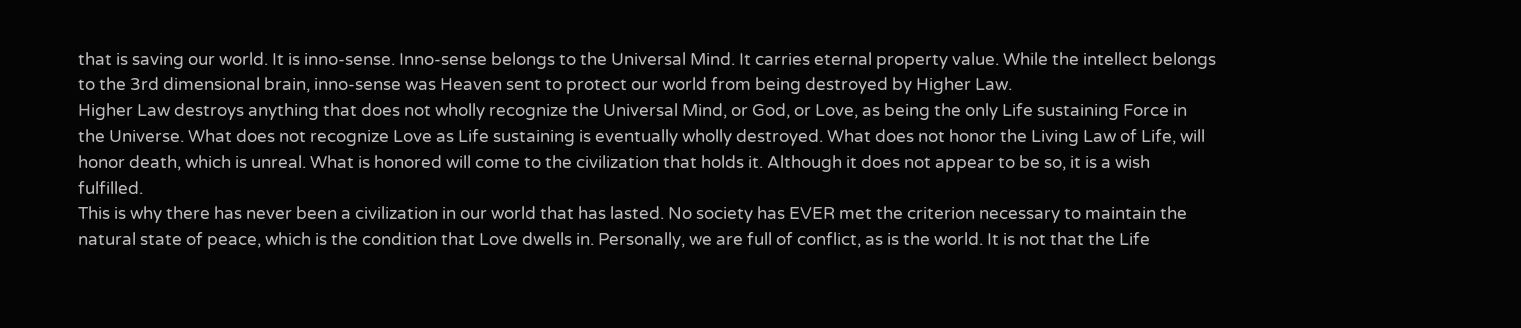that is saving our world. It is inno-sense. Inno-sense belongs to the Universal Mind. It carries eternal property value. While the intellect belongs to the 3rd dimensional brain, inno-sense was Heaven sent to protect our world from being destroyed by Higher Law.
Higher Law destroys anything that does not wholly recognize the Universal Mind, or God, or Love, as being the only Life sustaining Force in the Universe. What does not recognize Love as Life sustaining is eventually wholly destroyed. What does not honor the Living Law of Life, will honor death, which is unreal. What is honored will come to the civilization that holds it. Although it does not appear to be so, it is a wish fulfilled.
This is why there has never been a civilization in our world that has lasted. No society has EVER met the criterion necessary to maintain the natural state of peace, which is the condition that Love dwells in. Personally, we are full of conflict, as is the world. It is not that the Life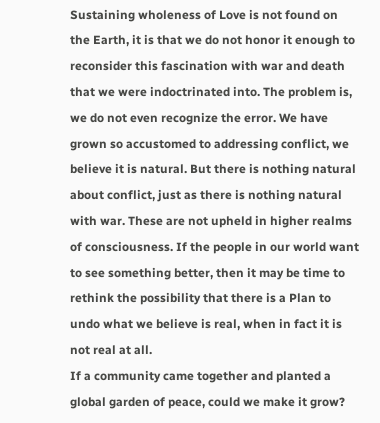Sustaining wholeness of Love is not found on the Earth, it is that we do not honor it enough to reconsider this fascination with war and death that we were indoctrinated into. The problem is, we do not even recognize the error. We have grown so accustomed to addressing conflict, we believe it is natural. But there is nothing natural about conflict, just as there is nothing natural with war. These are not upheld in higher realms of consciousness. If the people in our world want to see something better, then it may be time to rethink the possibility that there is a Plan to undo what we believe is real, when in fact it is not real at all.
If a community came together and planted a global garden of peace, could we make it grow?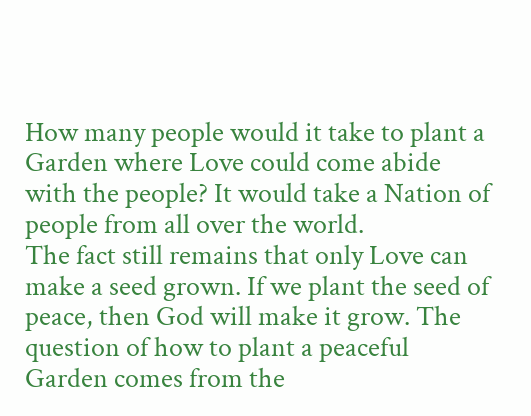How many people would it take to plant a Garden where Love could come abide with the people? It would take a Nation of people from all over the world.
The fact still remains that only Love can make a seed grown. If we plant the seed of peace, then God will make it grow. The question of how to plant a peaceful Garden comes from the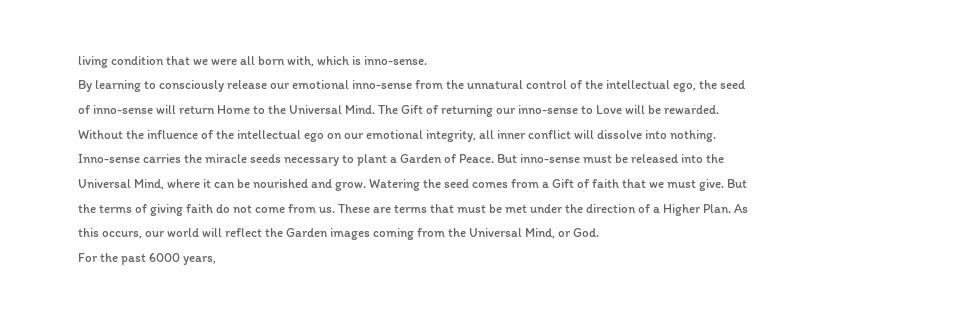living condition that we were all born with, which is inno-sense.
By learning to consciously release our emotional inno-sense from the unnatural control of the intellectual ego, the seed of inno-sense will return Home to the Universal Mind. The Gift of returning our inno-sense to Love will be rewarded. Without the influence of the intellectual ego on our emotional integrity, all inner conflict will dissolve into nothing.
Inno-sense carries the miracle seeds necessary to plant a Garden of Peace. But inno-sense must be released into the Universal Mind, where it can be nourished and grow. Watering the seed comes from a Gift of faith that we must give. But the terms of giving faith do not come from us. These are terms that must be met under the direction of a Higher Plan. As this occurs, our world will reflect the Garden images coming from the Universal Mind, or God.
For the past 6000 years,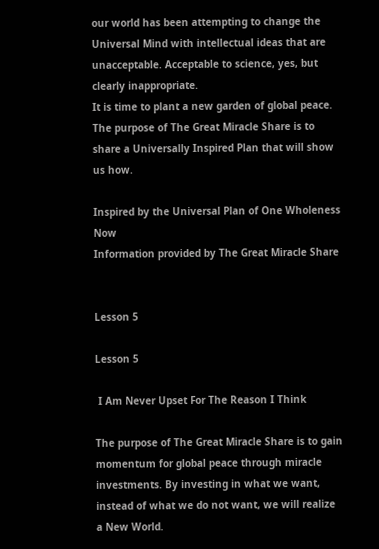our world has been attempting to change the Universal Mind with intellectual ideas that are unacceptable. Acceptable to science, yes, but clearly inappropriate.
It is time to plant a new garden of global peace. The purpose of The Great Miracle Share is to share a Universally Inspired Plan that will show us how.

Inspired by the Universal Plan of One Wholeness Now
Information provided by The Great Miracle Share


Lesson 5

Lesson 5

 I Am Never Upset For The Reason I Think

The purpose of The Great Miracle Share is to gain momentum for global peace through miracle investments. By investing in what we want, instead of what we do not want, we will realize a New World.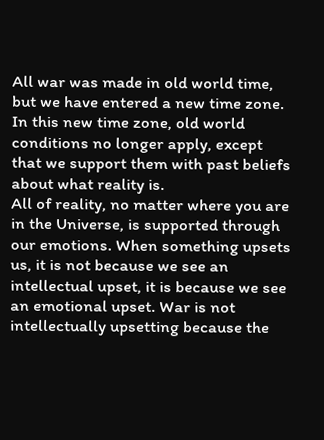All war was made in old world time, but we have entered a new time zone. In this new time zone, old world conditions no longer apply, except that we support them with past beliefs about what reality is.
All of reality, no matter where you are in the Universe, is supported through our emotions. When something upsets us, it is not because we see an intellectual upset, it is because we see an emotional upset. War is not intellectually upsetting because the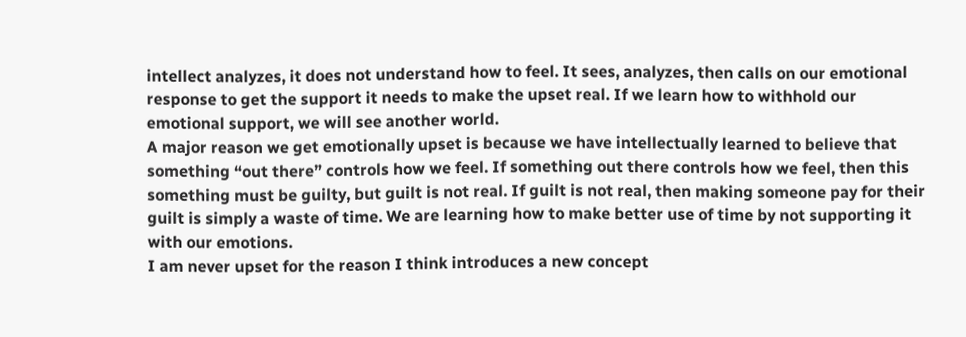intellect analyzes, it does not understand how to feel. It sees, analyzes, then calls on our emotional response to get the support it needs to make the upset real. If we learn how to withhold our emotional support, we will see another world.
A major reason we get emotionally upset is because we have intellectually learned to believe that something “out there” controls how we feel. If something out there controls how we feel, then this something must be guilty, but guilt is not real. If guilt is not real, then making someone pay for their guilt is simply a waste of time. We are learning how to make better use of time by not supporting it with our emotions.
I am never upset for the reason I think introduces a new concept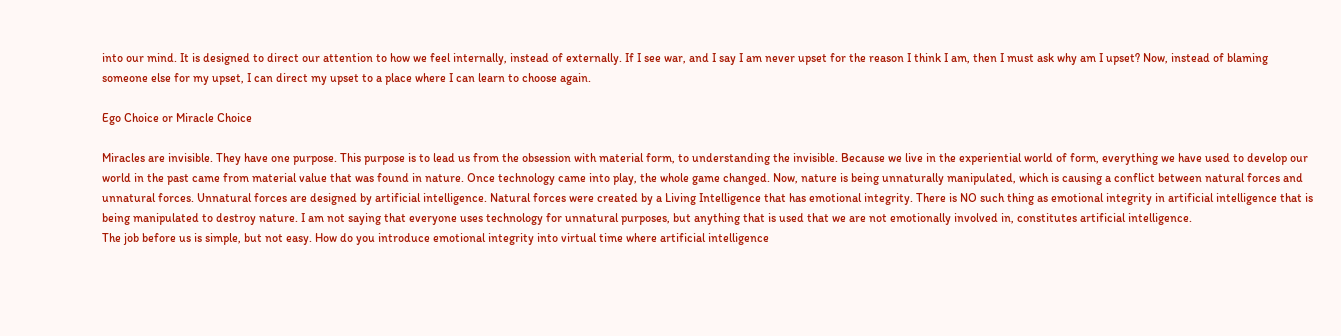into our mind. It is designed to direct our attention to how we feel internally, instead of externally. If I see war, and I say I am never upset for the reason I think I am, then I must ask why am I upset? Now, instead of blaming someone else for my upset, I can direct my upset to a place where I can learn to choose again.

Ego Choice or Miracle Choice

Miracles are invisible. They have one purpose. This purpose is to lead us from the obsession with material form, to understanding the invisible. Because we live in the experiential world of form, everything we have used to develop our world in the past came from material value that was found in nature. Once technology came into play, the whole game changed. Now, nature is being unnaturally manipulated, which is causing a conflict between natural forces and unnatural forces. Unnatural forces are designed by artificial intelligence. Natural forces were created by a Living Intelligence that has emotional integrity. There is NO such thing as emotional integrity in artificial intelligence that is being manipulated to destroy nature. I am not saying that everyone uses technology for unnatural purposes, but anything that is used that we are not emotionally involved in, constitutes artificial intelligence.
The job before us is simple, but not easy. How do you introduce emotional integrity into virtual time where artificial intelligence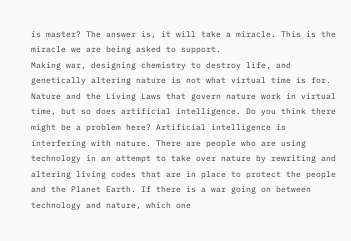is master? The answer is, it will take a miracle. This is the miracle we are being asked to support.
Making war, designing chemistry to destroy life, and genetically altering nature is not what virtual time is for. Nature and the Living Laws that govern nature work in virtual time, but so does artificial intelligence. Do you think there might be a problem here? Artificial intelligence is interfering with nature. There are people who are using technology in an attempt to take over nature by rewriting and altering living codes that are in place to protect the people and the Planet Earth. If there is a war going on between technology and nature, which one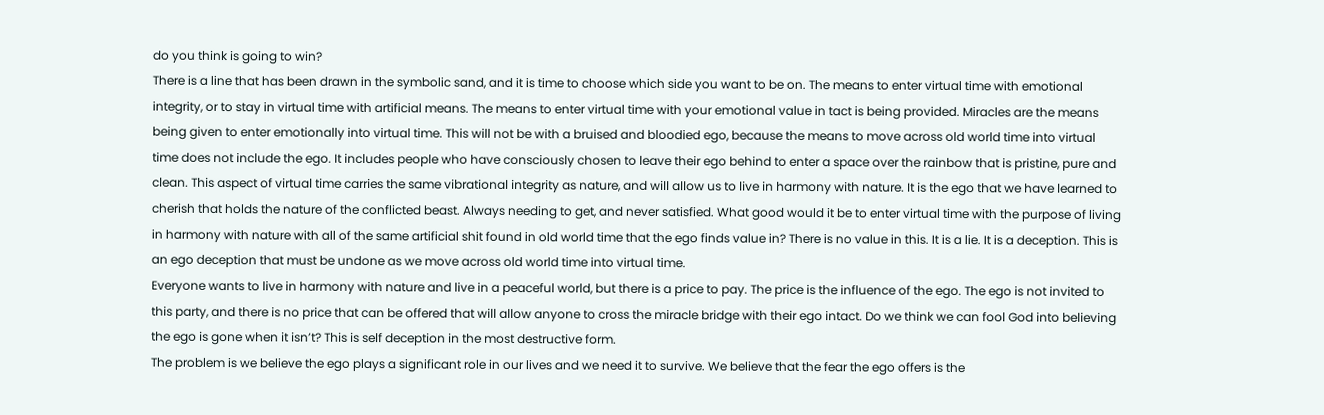do you think is going to win?
There is a line that has been drawn in the symbolic sand, and it is time to choose which side you want to be on. The means to enter virtual time with emotional integrity, or to stay in virtual time with artificial means. The means to enter virtual time with your emotional value in tact is being provided. Miracles are the means being given to enter emotionally into virtual time. This will not be with a bruised and bloodied ego, because the means to move across old world time into virtual time does not include the ego. It includes people who have consciously chosen to leave their ego behind to enter a space over the rainbow that is pristine, pure and clean. This aspect of virtual time carries the same vibrational integrity as nature, and will allow us to live in harmony with nature. It is the ego that we have learned to cherish that holds the nature of the conflicted beast. Always needing to get, and never satisfied. What good would it be to enter virtual time with the purpose of living in harmony with nature with all of the same artificial shit found in old world time that the ego finds value in? There is no value in this. It is a lie. It is a deception. This is an ego deception that must be undone as we move across old world time into virtual time.
Everyone wants to live in harmony with nature and live in a peaceful world, but there is a price to pay. The price is the influence of the ego. The ego is not invited to this party, and there is no price that can be offered that will allow anyone to cross the miracle bridge with their ego intact. Do we think we can fool God into believing the ego is gone when it isn’t? This is self deception in the most destructive form.
The problem is we believe the ego plays a significant role in our lives and we need it to survive. We believe that the fear the ego offers is the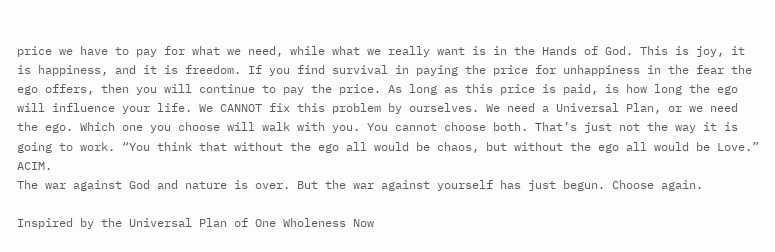price we have to pay for what we need, while what we really want is in the Hands of God. This is joy, it is happiness, and it is freedom. If you find survival in paying the price for unhappiness in the fear the ego offers, then you will continue to pay the price. As long as this price is paid, is how long the ego will influence your life. We CANNOT fix this problem by ourselves. We need a Universal Plan, or we need the ego. Which one you choose will walk with you. You cannot choose both. That’s just not the way it is going to work. “You think that without the ego all would be chaos, but without the ego all would be Love.” ACIM.
The war against God and nature is over. But the war against yourself has just begun. Choose again.

Inspired by the Universal Plan of One Wholeness Now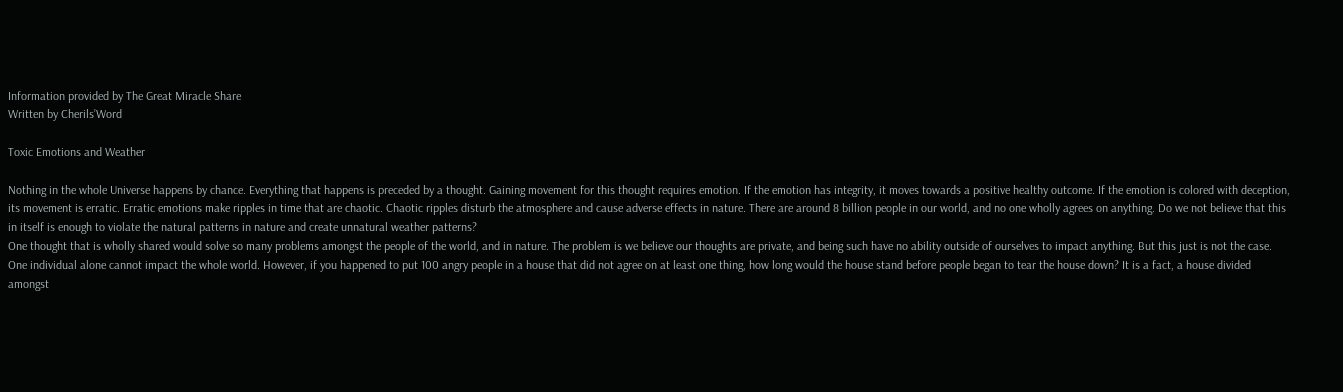Information provided by The Great Miracle Share
Written by Cherils’Word

Toxic Emotions and Weather

Nothing in the whole Universe happens by chance. Everything that happens is preceded by a thought. Gaining movement for this thought requires emotion. If the emotion has integrity, it moves towards a positive healthy outcome. If the emotion is colored with deception, its movement is erratic. Erratic emotions make ripples in time that are chaotic. Chaotic ripples disturb the atmosphere and cause adverse effects in nature. There are around 8 billion people in our world, and no one wholly agrees on anything. Do we not believe that this in itself is enough to violate the natural patterns in nature and create unnatural weather patterns?
One thought that is wholly shared would solve so many problems amongst the people of the world, and in nature. The problem is we believe our thoughts are private, and being such have no ability outside of ourselves to impact anything. But this just is not the case.
One individual alone cannot impact the whole world. However, if you happened to put 100 angry people in a house that did not agree on at least one thing, how long would the house stand before people began to tear the house down? It is a fact, a house divided amongst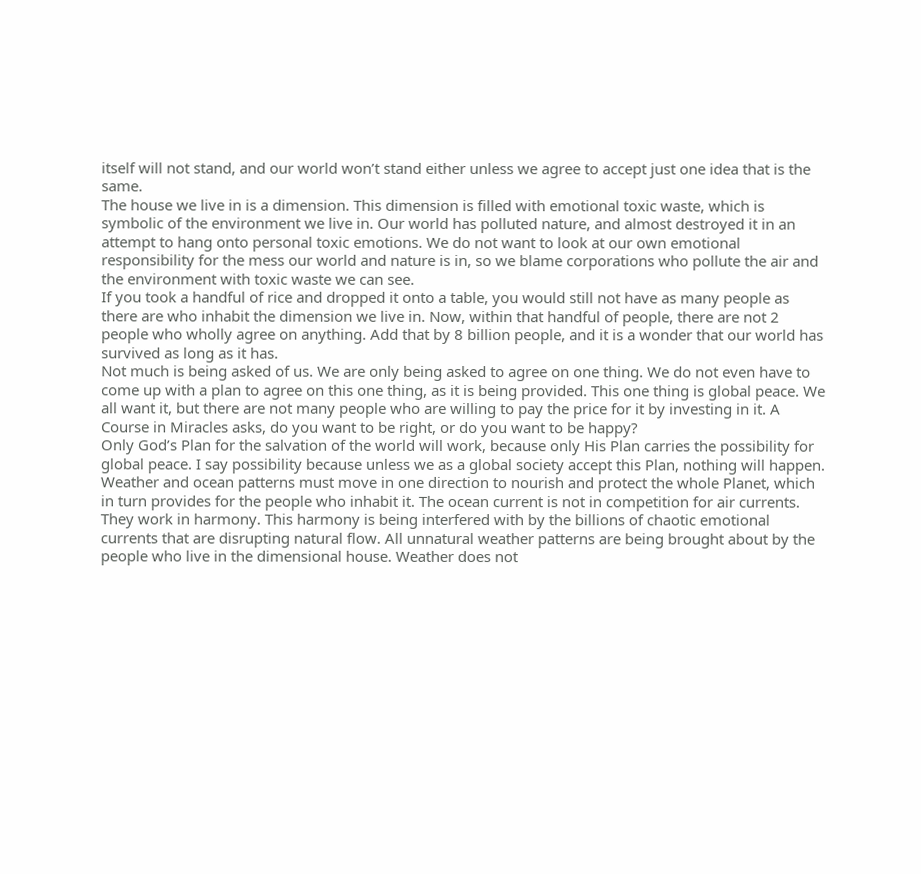itself will not stand, and our world won’t stand either unless we agree to accept just one idea that is the same.
The house we live in is a dimension. This dimension is filled with emotional toxic waste, which is symbolic of the environment we live in. Our world has polluted nature, and almost destroyed it in an attempt to hang onto personal toxic emotions. We do not want to look at our own emotional responsibility for the mess our world and nature is in, so we blame corporations who pollute the air and the environment with toxic waste we can see.
If you took a handful of rice and dropped it onto a table, you would still not have as many people as there are who inhabit the dimension we live in. Now, within that handful of people, there are not 2 people who wholly agree on anything. Add that by 8 billion people, and it is a wonder that our world has survived as long as it has.
Not much is being asked of us. We are only being asked to agree on one thing. We do not even have to come up with a plan to agree on this one thing, as it is being provided. This one thing is global peace. We all want it, but there are not many people who are willing to pay the price for it by investing in it. A Course in Miracles asks, do you want to be right, or do you want to be happy?
Only God’s Plan for the salvation of the world will work, because only His Plan carries the possibility for global peace. I say possibility because unless we as a global society accept this Plan, nothing will happen.
Weather and ocean patterns must move in one direction to nourish and protect the whole Planet, which in turn provides for the people who inhabit it. The ocean current is not in competition for air currents. They work in harmony. This harmony is being interfered with by the billions of chaotic emotional currents that are disrupting natural flow. All unnatural weather patterns are being brought about by the people who live in the dimensional house. Weather does not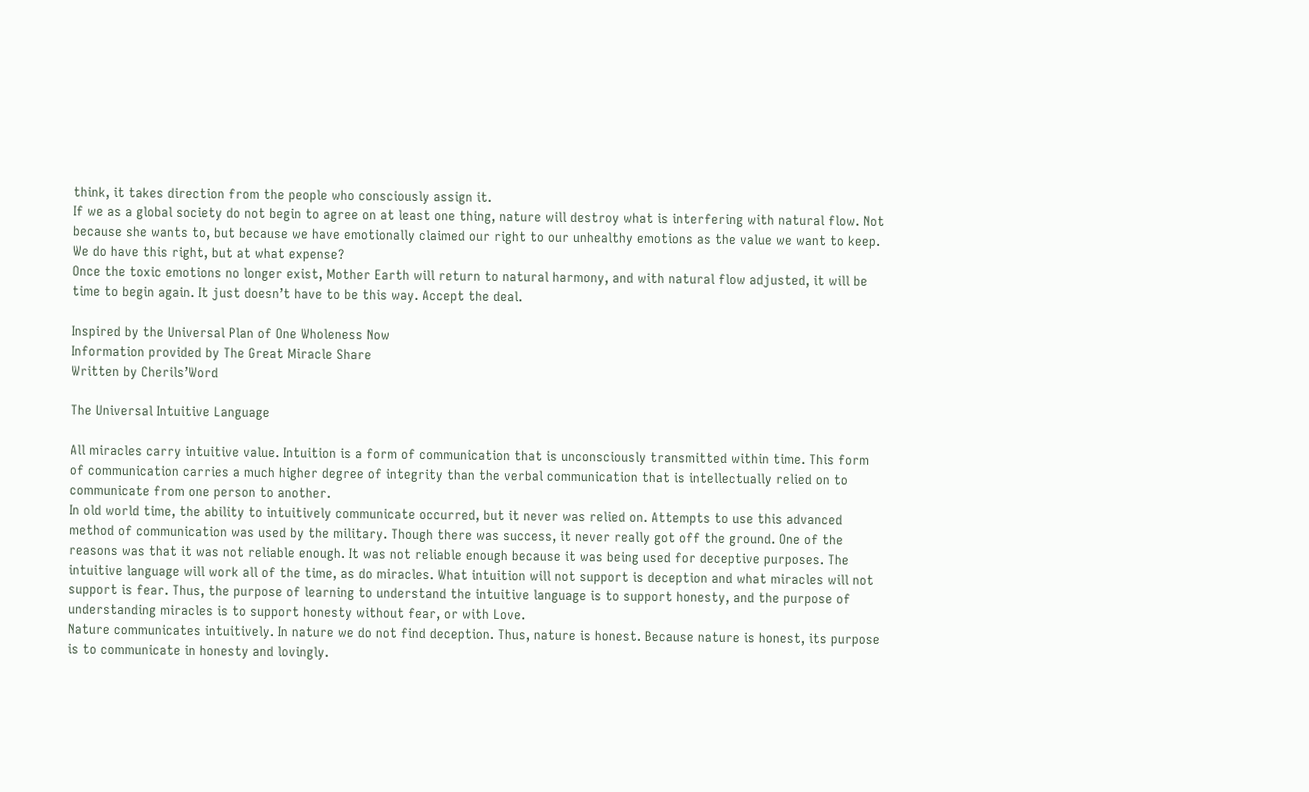think, it takes direction from the people who consciously assign it.
If we as a global society do not begin to agree on at least one thing, nature will destroy what is interfering with natural flow. Not because she wants to, but because we have emotionally claimed our right to our unhealthy emotions as the value we want to keep. We do have this right, but at what expense?
Once the toxic emotions no longer exist, Mother Earth will return to natural harmony, and with natural flow adjusted, it will be time to begin again. It just doesn’t have to be this way. Accept the deal.

Inspired by the Universal Plan of One Wholeness Now
Information provided by The Great Miracle Share
Written by Cherils’Word

The Universal Intuitive Language

All miracles carry intuitive value. Intuition is a form of communication that is unconsciously transmitted within time. This form of communication carries a much higher degree of integrity than the verbal communication that is intellectually relied on to communicate from one person to another.
In old world time, the ability to intuitively communicate occurred, but it never was relied on. Attempts to use this advanced method of communication was used by the military. Though there was success, it never really got off the ground. One of the reasons was that it was not reliable enough. It was not reliable enough because it was being used for deceptive purposes. The intuitive language will work all of the time, as do miracles. What intuition will not support is deception and what miracles will not support is fear. Thus, the purpose of learning to understand the intuitive language is to support honesty, and the purpose of understanding miracles is to support honesty without fear, or with Love.
Nature communicates intuitively. In nature we do not find deception. Thus, nature is honest. Because nature is honest, its purpose is to communicate in honesty and lovingly.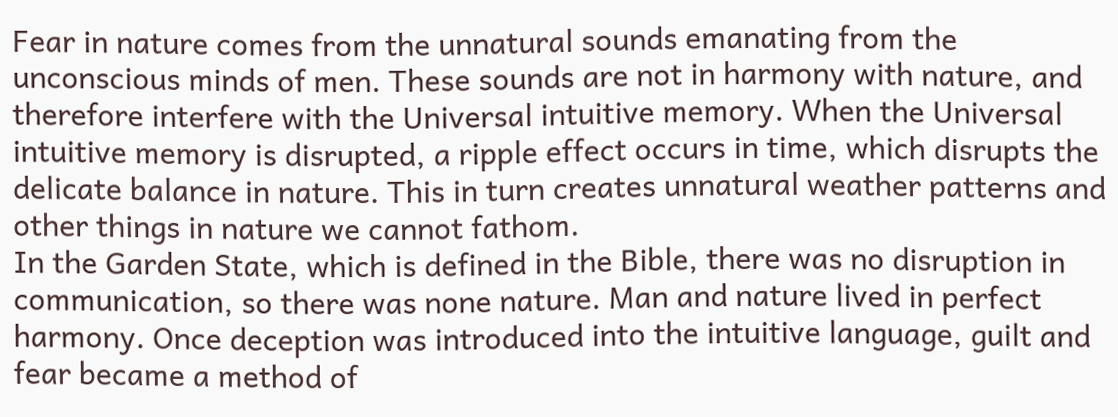Fear in nature comes from the unnatural sounds emanating from the unconscious minds of men. These sounds are not in harmony with nature, and therefore interfere with the Universal intuitive memory. When the Universal intuitive memory is disrupted, a ripple effect occurs in time, which disrupts the delicate balance in nature. This in turn creates unnatural weather patterns and other things in nature we cannot fathom.
In the Garden State, which is defined in the Bible, there was no disruption in communication, so there was none nature. Man and nature lived in perfect harmony. Once deception was introduced into the intuitive language, guilt and fear became a method of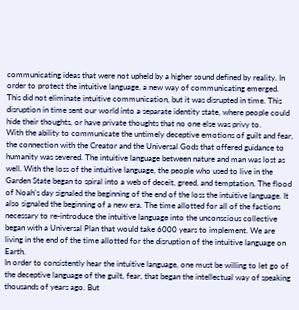communicating ideas that were not upheld by a higher sound defined by reality. In order to protect the intuitive language, a new way of communicating emerged. This did not eliminate intuitive communication, but it was disrupted in time. This disruption in time sent our world into a separate identity state, where people could hide their thoughts, or have private thoughts that no one else was privy to.
With the ability to communicate the untimely deceptive emotions of guilt and fear, the connection with the Creator and the Universal Gods that offered guidance to humanity was severed. The intuitive language between nature and man was lost as well. With the loss of the intuitive language, the people who used to live in the Garden State began to spiral into a web of deceit, greed, and temptation. The flood of Noah’s day signaled the beginning of the end of the loss the intuitive language. It also signaled the beginning of a new era. The time allotted for all of the factions necessary to re-introduce the intuitive language into the unconscious collective began with a Universal Plan that would take 6000 years to implement. We are living in the end of the time allotted for the disruption of the intuitive language on Earth.
In order to consistently hear the intuitive language, one must be willing to let go of the deceptive language of the guilt, fear, that began the intellectual way of speaking thousands of years ago. But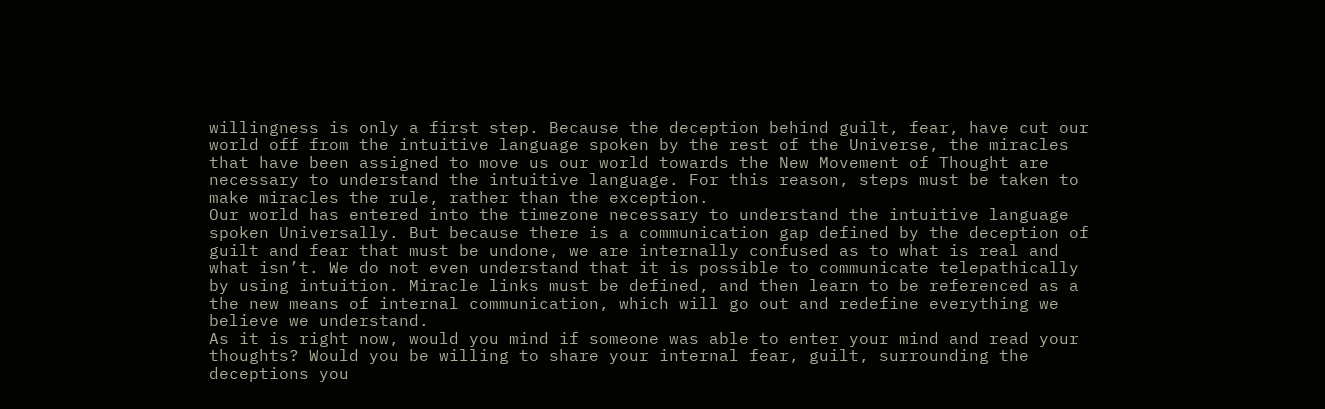willingness is only a first step. Because the deception behind guilt, fear, have cut our world off from the intuitive language spoken by the rest of the Universe, the miracles that have been assigned to move us our world towards the New Movement of Thought are necessary to understand the intuitive language. For this reason, steps must be taken to make miracles the rule, rather than the exception.
Our world has entered into the timezone necessary to understand the intuitive language spoken Universally. But because there is a communication gap defined by the deception of guilt and fear that must be undone, we are internally confused as to what is real and what isn’t. We do not even understand that it is possible to communicate telepathically by using intuition. Miracle links must be defined, and then learn to be referenced as a the new means of internal communication, which will go out and redefine everything we believe we understand.
As it is right now, would you mind if someone was able to enter your mind and read your thoughts? Would you be willing to share your internal fear, guilt, surrounding the deceptions you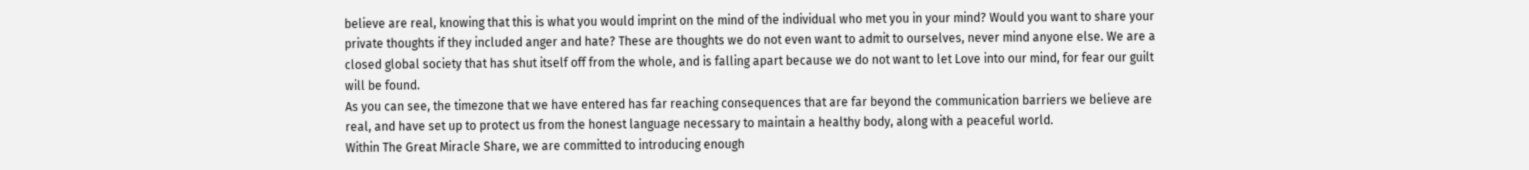believe are real, knowing that this is what you would imprint on the mind of the individual who met you in your mind? Would you want to share your private thoughts if they included anger and hate? These are thoughts we do not even want to admit to ourselves, never mind anyone else. We are a closed global society that has shut itself off from the whole, and is falling apart because we do not want to let Love into our mind, for fear our guilt will be found.
As you can see, the timezone that we have entered has far reaching consequences that are far beyond the communication barriers we believe are real, and have set up to protect us from the honest language necessary to maintain a healthy body, along with a peaceful world.
Within The Great Miracle Share, we are committed to introducing enough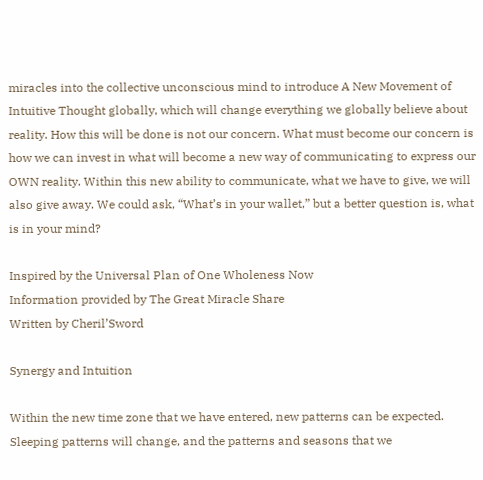miracles into the collective unconscious mind to introduce A New Movement of Intuitive Thought globally, which will change everything we globally believe about reality. How this will be done is not our concern. What must become our concern is how we can invest in what will become a new way of communicating to express our OWN reality. Within this new ability to communicate, what we have to give, we will also give away. We could ask, “What’s in your wallet,” but a better question is, what is in your mind?

Inspired by the Universal Plan of One Wholeness Now
Information provided by The Great Miracle Share
Written by Cheril’Sword

Synergy and Intuition

Within the new time zone that we have entered, new patterns can be expected. Sleeping patterns will change, and the patterns and seasons that we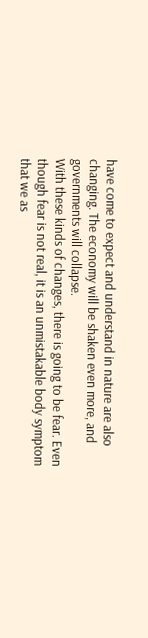have come to expect and understand in nature are also changing. The economy will be shaken even more, and governments will collapse.
With these kinds of changes, there is going to be fear. Even though fear is not real, it is an unmistakable body symptom that we as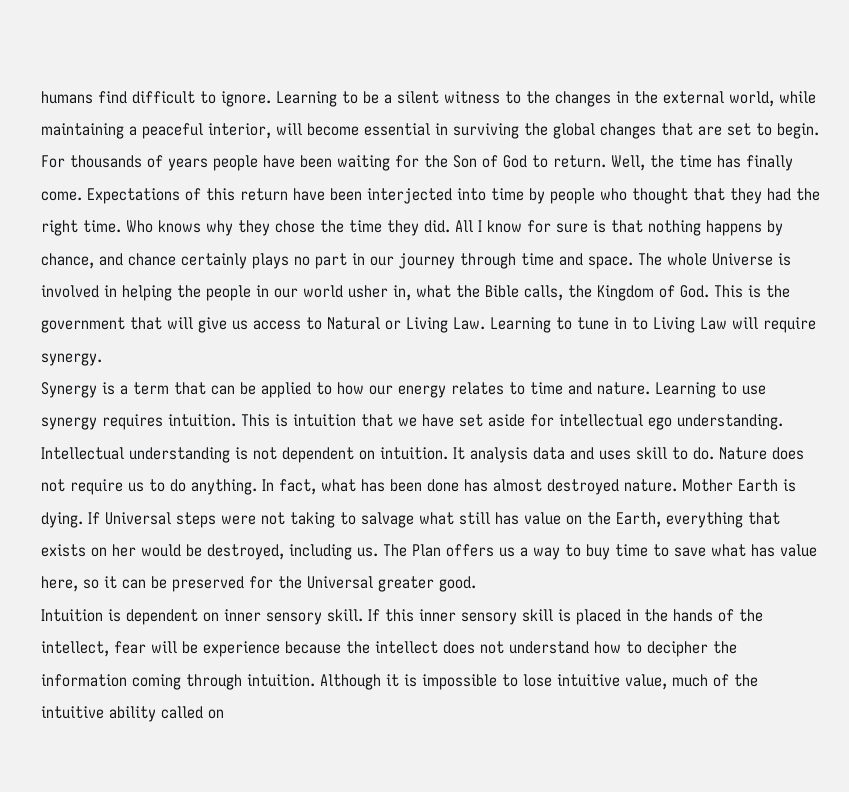humans find difficult to ignore. Learning to be a silent witness to the changes in the external world, while maintaining a peaceful interior, will become essential in surviving the global changes that are set to begin.
For thousands of years people have been waiting for the Son of God to return. Well, the time has finally come. Expectations of this return have been interjected into time by people who thought that they had the right time. Who knows why they chose the time they did. All I know for sure is that nothing happens by chance, and chance certainly plays no part in our journey through time and space. The whole Universe is involved in helping the people in our world usher in, what the Bible calls, the Kingdom of God. This is the government that will give us access to Natural or Living Law. Learning to tune in to Living Law will require synergy.
Synergy is a term that can be applied to how our energy relates to time and nature. Learning to use synergy requires intuition. This is intuition that we have set aside for intellectual ego understanding. Intellectual understanding is not dependent on intuition. It analysis data and uses skill to do. Nature does not require us to do anything. In fact, what has been done has almost destroyed nature. Mother Earth is dying. If Universal steps were not taking to salvage what still has value on the Earth, everything that exists on her would be destroyed, including us. The Plan offers us a way to buy time to save what has value here, so it can be preserved for the Universal greater good.
Intuition is dependent on inner sensory skill. If this inner sensory skill is placed in the hands of the intellect, fear will be experience because the intellect does not understand how to decipher the information coming through intuition. Although it is impossible to lose intuitive value, much of the intuitive ability called on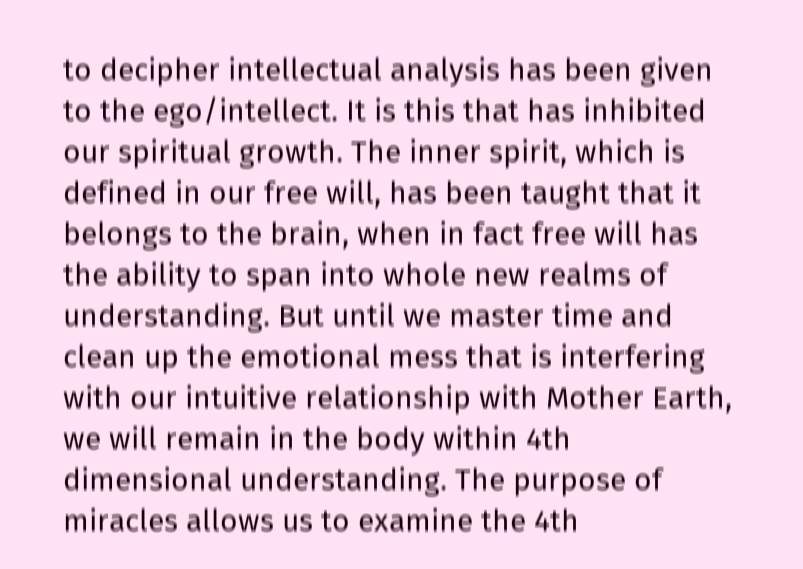to decipher intellectual analysis has been given to the ego/intellect. It is this that has inhibited our spiritual growth. The inner spirit, which is defined in our free will, has been taught that it belongs to the brain, when in fact free will has the ability to span into whole new realms of understanding. But until we master time and clean up the emotional mess that is interfering with our intuitive relationship with Mother Earth, we will remain in the body within 4th dimensional understanding. The purpose of miracles allows us to examine the 4th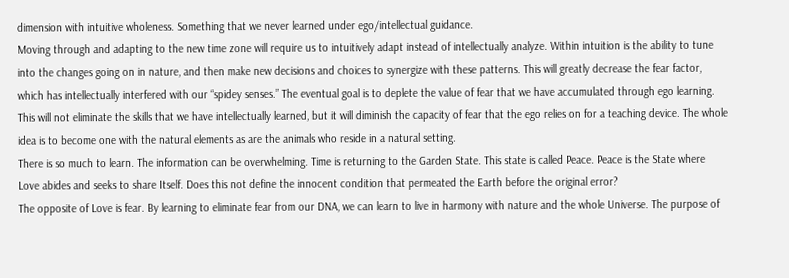dimension with intuitive wholeness. Something that we never learned under ego/intellectual guidance.
Moving through and adapting to the new time zone will require us to intuitively adapt instead of intellectually analyze. Within intuition is the ability to tune into the changes going on in nature, and then make new decisions and choices to synergize with these patterns. This will greatly decrease the fear factor, which has intellectually interfered with our “spidey senses.” The eventual goal is to deplete the value of fear that we have accumulated through ego learning. This will not eliminate the skills that we have intellectually learned, but it will diminish the capacity of fear that the ego relies on for a teaching device. The whole idea is to become one with the natural elements as are the animals who reside in a natural setting.
There is so much to learn. The information can be overwhelming. Time is returning to the Garden State. This state is called Peace. Peace is the State where Love abides and seeks to share Itself. Does this not define the innocent condition that permeated the Earth before the original error?
The opposite of Love is fear. By learning to eliminate fear from our DNA, we can learn to live in harmony with nature and the whole Universe. The purpose of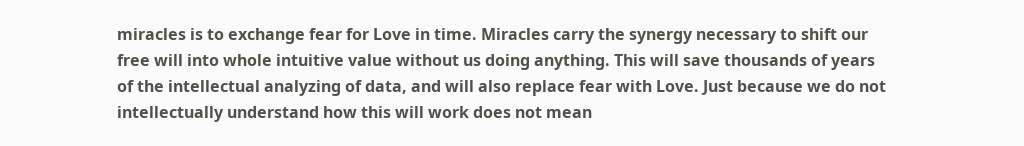miracles is to exchange fear for Love in time. Miracles carry the synergy necessary to shift our free will into whole intuitive value without us doing anything. This will save thousands of years of the intellectual analyzing of data, and will also replace fear with Love. Just because we do not intellectually understand how this will work does not mean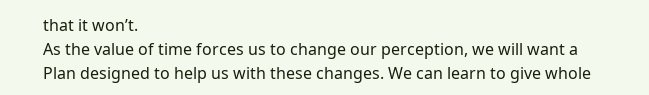that it won’t.
As the value of time forces us to change our perception, we will want a Plan designed to help us with these changes. We can learn to give whole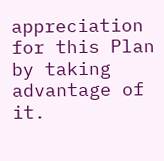appreciation for this Plan by taking advantage of it.